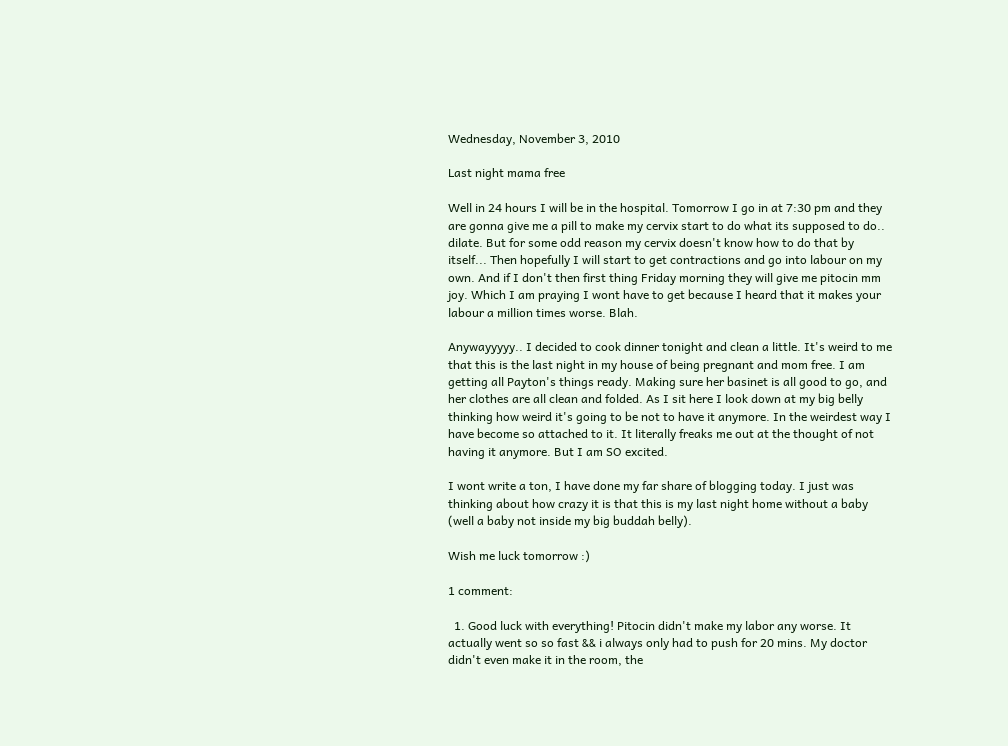Wednesday, November 3, 2010

Last night mama free

Well in 24 hours I will be in the hospital. Tomorrow I go in at 7:30 pm and they are gonna give me a pill to make my cervix start to do what its supposed to do.. dilate. But for some odd reason my cervix doesn't know how to do that by itself... Then hopefully I will start to get contractions and go into labour on my own. And if I don't then first thing Friday morning they will give me pitocin mm joy. Which I am praying I wont have to get because I heard that it makes your labour a million times worse. Blah.

Anywayyyyy.. I decided to cook dinner tonight and clean a little. It's weird to me that this is the last night in my house of being pregnant and mom free. I am getting all Payton's things ready. Making sure her basinet is all good to go, and her clothes are all clean and folded. As I sit here I look down at my big belly thinking how weird it's going to be not to have it anymore. In the weirdest way I have become so attached to it. It literally freaks me out at the thought of not having it anymore. But I am SO excited.

I wont write a ton, I have done my far share of blogging today. I just was thinking about how crazy it is that this is my last night home without a baby (well a baby not inside my big buddah belly).

Wish me luck tomorrow :)

1 comment:

  1. Good luck with everything! Pitocin didn't make my labor any worse. It actually went so so fast && i always only had to push for 20 mins. My doctor didn't even make it in the room, the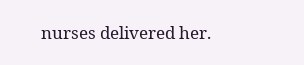nurses delivered her.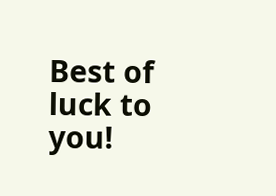Best of luck to you!